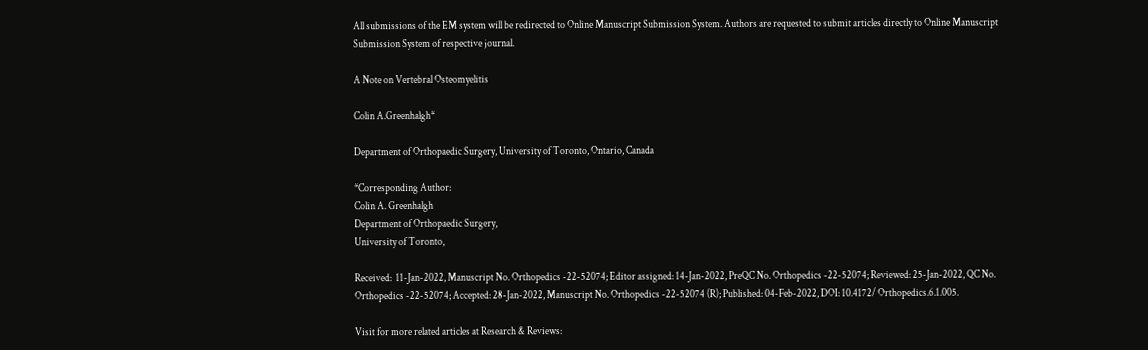All submissions of the EM system will be redirected to Online Manuscript Submission System. Authors are requested to submit articles directly to Online Manuscript Submission System of respective journal.

A Note on Vertebral Osteomyelitis

Colin A.Greenhalgh*

Department of Orthopaedic Surgery, University of Toronto, Ontario, Canada

*Corresponding Author:
Colin A. Greenhalgh
Department of Orthopaedic Surgery,
University of Toronto,

Received:  11-Jan-2022, Manuscript No. Orthopedics -22-52074; Editor assigned: 14-Jan-2022, PreQC No. Orthopedics -22-52074; Reviewed: 25-Jan-2022, QC No. Orthopedics -22-52074; Accepted: 28-Jan-2022, Manuscript No. Orthopedics -22-52074 (R); Published: 04-Feb-2022, DOI: 10.4172/ Orthopedics.6.1.005.

Visit for more related articles at Research & Reviews: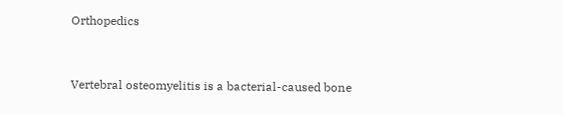Orthopedics


Vertebral osteomyelitis is a bacterial-caused bone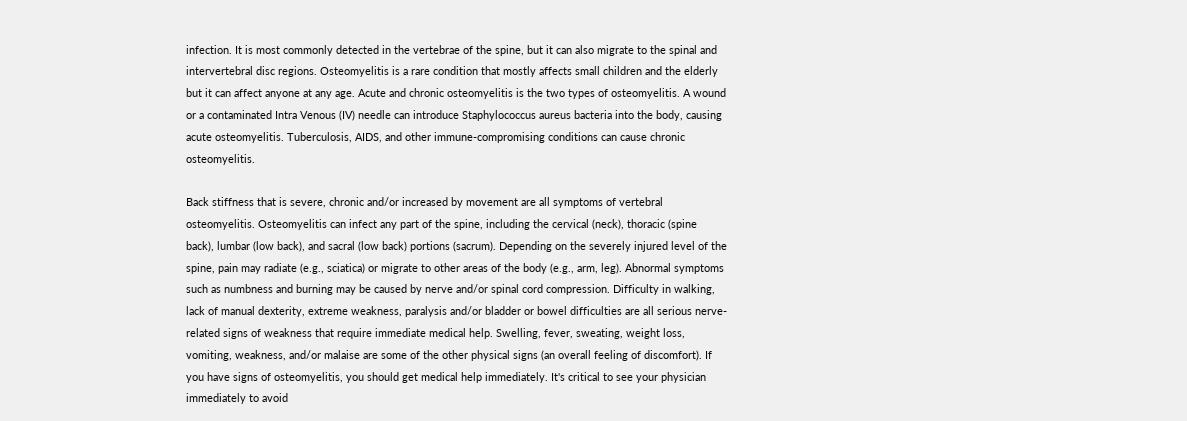infection. It is most commonly detected in the vertebrae of the spine, but it can also migrate to the spinal and intervertebral disc regions. Osteomyelitis is a rare condition that mostly affects small children and the elderly but it can affect anyone at any age. Acute and chronic osteomyelitis is the two types of osteomyelitis. A wound or a contaminated Intra Venous (IV) needle can introduce Staphylococcus aureus bacteria into the body, causing acute osteomyelitis. Tuberculosis, AIDS, and other immune-compromising conditions can cause chronic osteomyelitis.

Back stiffness that is severe, chronic and/or increased by movement are all symptoms of vertebral osteomyelitis. Osteomyelitis can infect any part of the spine, including the cervical (neck), thoracic (spine back), lumbar (low back), and sacral (low back) portions (sacrum). Depending on the severely injured level of the spine, pain may radiate (e.g., sciatica) or migrate to other areas of the body (e.g., arm, leg). Abnormal symptoms such as numbness and burning may be caused by nerve and/or spinal cord compression. Difficulty in walking, lack of manual dexterity, extreme weakness, paralysis and/or bladder or bowel difficulties are all serious nerve-related signs of weakness that require immediate medical help. Swelling, fever, sweating, weight loss, vomiting, weakness, and/or malaise are some of the other physical signs (an overall feeling of discomfort). If you have signs of osteomyelitis, you should get medical help immediately. It's critical to see your physician immediately to avoid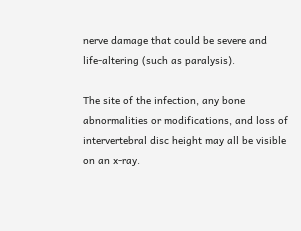nerve damage that could be severe and life-altering (such as paralysis).

The site of the infection, any bone abnormalities or modifications, and loss of intervertebral disc height may all be visible on an x-ray.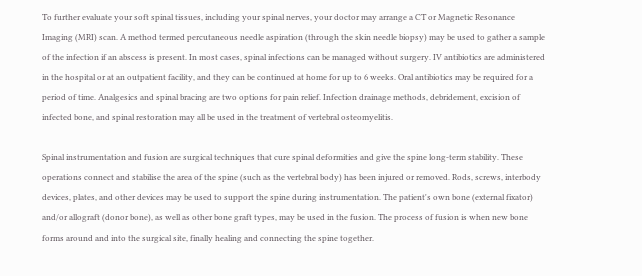To further evaluate your soft spinal tissues, including your spinal nerves, your doctor may arrange a CT or Magnetic Resonance Imaging (MRI) scan. A method termed percutaneous needle aspiration (through the skin needle biopsy) may be used to gather a sample of the infection if an abscess is present. In most cases, spinal infections can be managed without surgery. IV antibiotics are administered in the hospital or at an outpatient facility, and they can be continued at home for up to 6 weeks. Oral antibiotics may be required for a period of time. Analgesics and spinal bracing are two options for pain relief. Infection drainage methods, debridement, excision of infected bone, and spinal restoration may all be used in the treatment of vertebral osteomyelitis.

Spinal instrumentation and fusion are surgical techniques that cure spinal deformities and give the spine long-term stability. These operations connect and stabilise the area of the spine (such as the vertebral body) has been injured or removed. Rods, screws, interbody devices, plates, and other devices may be used to support the spine during instrumentation. The patient's own bone (external fixator) and/or allograft (donor bone), as well as other bone graft types, may be used in the fusion. The process of fusion is when new bone forms around and into the surgical site, finally healing and connecting the spine together.